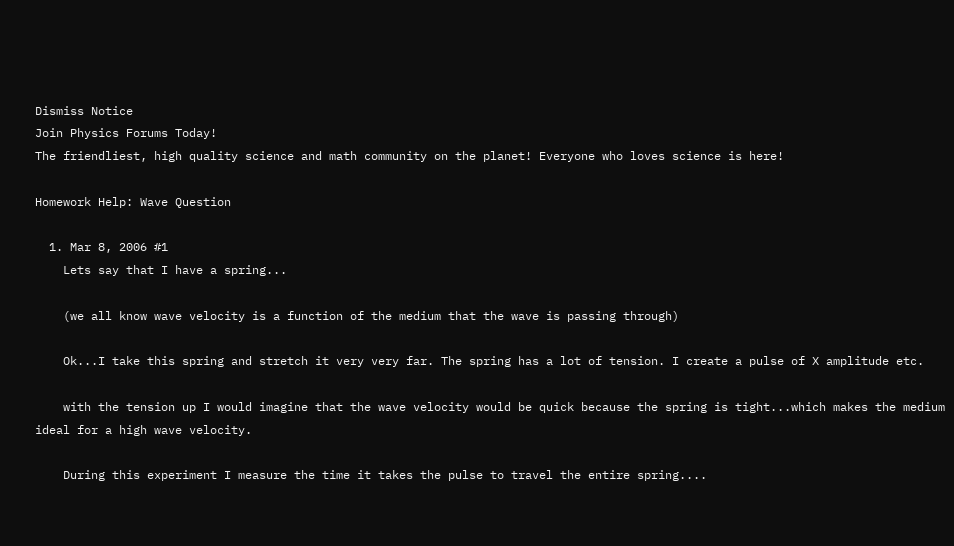Dismiss Notice
Join Physics Forums Today!
The friendliest, high quality science and math community on the planet! Everyone who loves science is here!

Homework Help: Wave Question

  1. Mar 8, 2006 #1
    Lets say that I have a spring...

    (we all know wave velocity is a function of the medium that the wave is passing through)

    Ok...I take this spring and stretch it very very far. The spring has a lot of tension. I create a pulse of X amplitude etc.

    with the tension up I would imagine that the wave velocity would be quick because the spring is tight...which makes the medium ideal for a high wave velocity.

    During this experiment I measure the time it takes the pulse to travel the entire spring....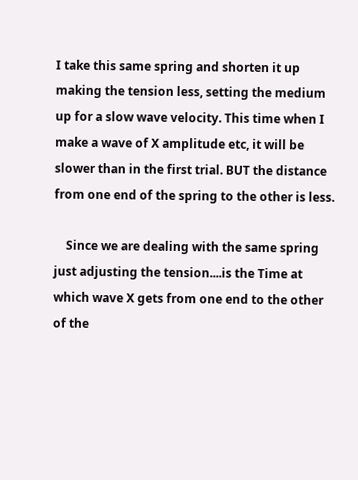I take this same spring and shorten it up making the tension less, setting the medium up for a slow wave velocity. This time when I make a wave of X amplitude etc, it will be slower than in the first trial. BUT the distance from one end of the spring to the other is less.

    Since we are dealing with the same spring just adjusting the tension....is the Time at which wave X gets from one end to the other of the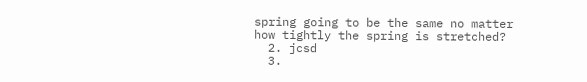spring going to be the same no matter how tightly the spring is stretched?
  2. jcsd
  3.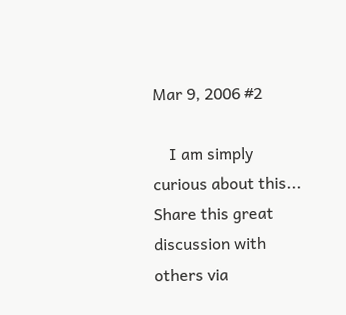Mar 9, 2006 #2

    I am simply curious about this...
Share this great discussion with others via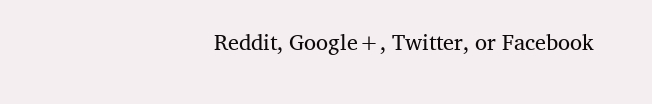Reddit, Google+, Twitter, or Facebook